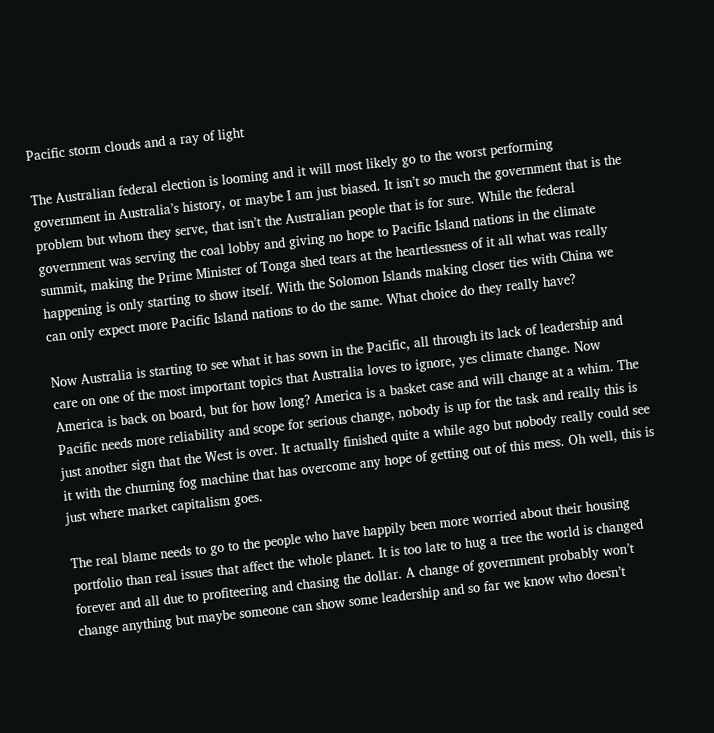Pacific storm clouds and a ray of light

The Australian federal election is looming and it will most likely go to the worst performing government in Australia’s history, or maybe I am just biased. It isn’t so much the government that is the problem but whom they serve, that isn’t the Australian people that is for sure. While the federal government was serving the coal lobby and giving no hope to Pacific Island nations in the climate summit, making the Prime Minister of Tonga shed tears at the heartlessness of it all what was really happening is only starting to show itself. With the Solomon Islands making closer ties with China we can only expect more Pacific Island nations to do the same. What choice do they really have?

Now Australia is starting to see what it has sown in the Pacific, all through its lack of leadership and care on one of the most important topics that Australia loves to ignore, yes climate change. Now America is back on board, but for how long? America is a basket case and will change at a whim. The Pacific needs more reliability and scope for serious change, nobody is up for the task and really this is just another sign that the West is over. It actually finished quite a while ago but nobody really could see it with the churning fog machine that has overcome any hope of getting out of this mess. Oh well, this is just where market capitalism goes.

The real blame needs to go to the people who have happily been more worried about their housing portfolio than real issues that affect the whole planet. It is too late to hug a tree the world is changed forever and all due to profiteering and chasing the dollar. A change of government probably won’t change anything but maybe someone can show some leadership and so far we know who doesn’t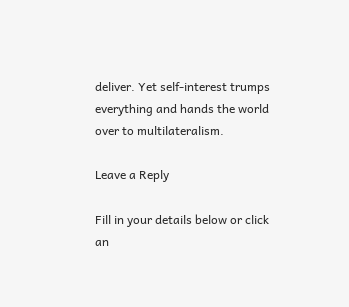deliver. Yet self-interest trumps everything and hands the world over to multilateralism.

Leave a Reply

Fill in your details below or click an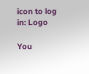icon to log in: Logo

You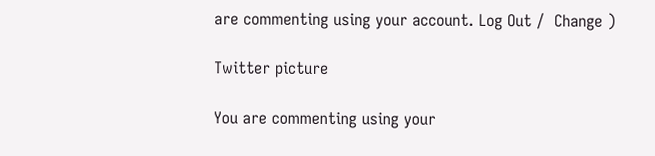are commenting using your account. Log Out /  Change )

Twitter picture

You are commenting using your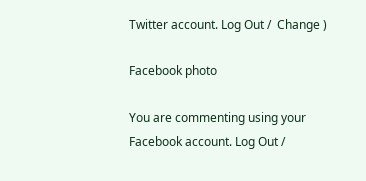Twitter account. Log Out /  Change )

Facebook photo

You are commenting using your Facebook account. Log Out /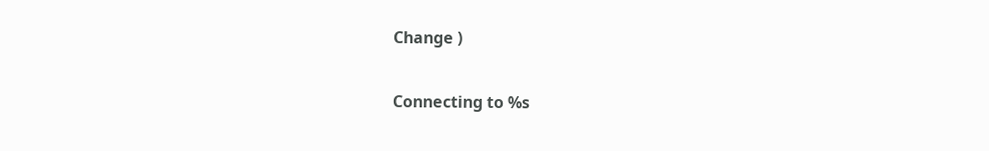Change )

Connecting to %s